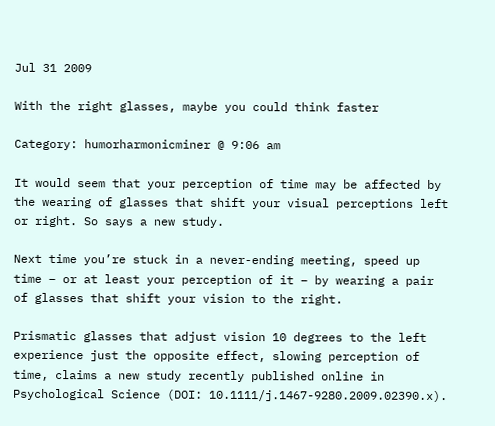Jul 31 2009

With the right glasses, maybe you could think faster

Category: humorharmonicminer @ 9:06 am

It would seem that your perception of time may be affected by the wearing of glasses that shift your visual perceptions left or right. So says a new study.

Next time you’re stuck in a never-ending meeting, speed up time – or at least your perception of it – by wearing a pair of glasses that shift your vision to the right.

Prismatic glasses that adjust vision 10 degrees to the left experience just the opposite effect, slowing perception of time, claims a new study recently published online in Psychological Science (DOI: 10.1111/j.1467-9280.2009.02390.x).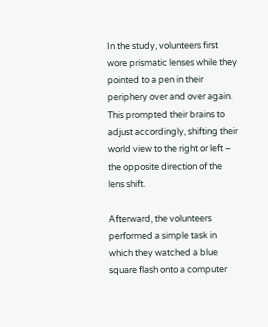In the study, volunteers first wore prismatic lenses while they pointed to a pen in their periphery over and over again. This prompted their brains to adjust accordingly, shifting their world view to the right or left – the opposite direction of the lens shift.

Afterward, the volunteers performed a simple task in which they watched a blue square flash onto a computer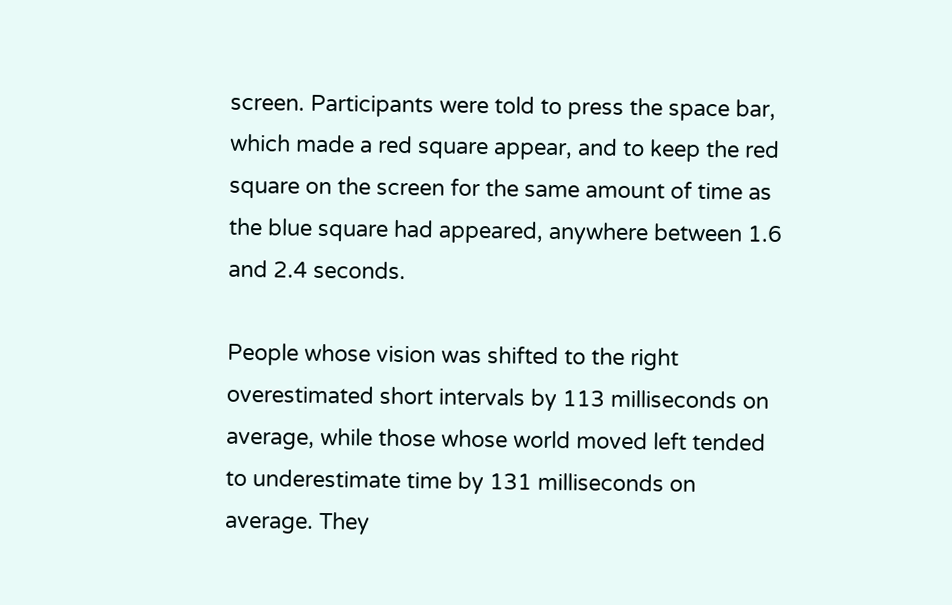screen. Participants were told to press the space bar, which made a red square appear, and to keep the red square on the screen for the same amount of time as the blue square had appeared, anywhere between 1.6 and 2.4 seconds.

People whose vision was shifted to the right overestimated short intervals by 113 milliseconds on average, while those whose world moved left tended to underestimate time by 131 milliseconds on average. They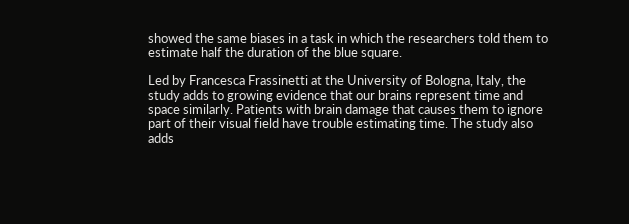showed the same biases in a task in which the researchers told them to estimate half the duration of the blue square.

Led by Francesca Frassinetti at the University of Bologna, Italy, the study adds to growing evidence that our brains represent time and space similarly. Patients with brain damage that causes them to ignore part of their visual field have trouble estimating time. The study also adds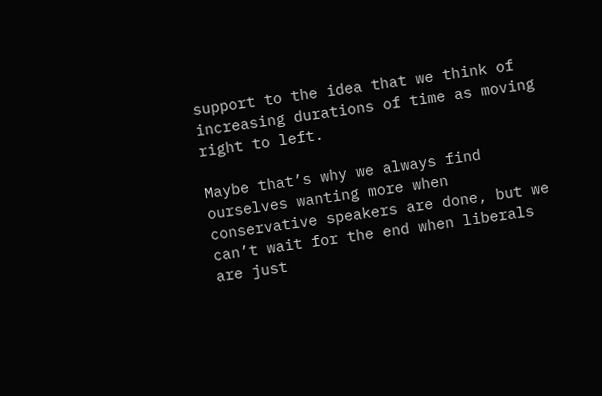support to the idea that we think of increasing durations of time as moving right to left.

Maybe that’s why we always find ourselves wanting more when conservative speakers are done, but we can’t wait for the end when liberals are just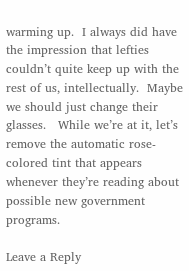warming up.  I always did have the impression that lefties couldn’t quite keep up with the rest of us, intellectually.  Maybe we should just change their glasses.   While we’re at it, let’s remove the automatic rose-colored tint that appears whenever they’re reading about possible new government programs.

Leave a Reply